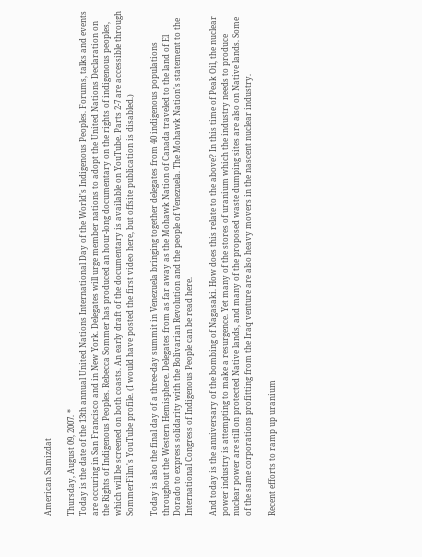American Samizdat

Thursday, August 09, 2007. *
Today is the date of the 13th annual United Nations International Day of the World's Indigenous Peoples. Forums, talks and events are occuring in San Francisco and in New York. Delegates will urge member nations to adopt the United Nations Declaration on the Rights of Indigenous Peoples. Rebecca Sommer has produced an hour-long documentary on the rights of indigenous peoples, which will be screened on both coasts. An early draft of the documentary is available on YouTube. Parts 2-7 are accessible through SommerFilm's YouTube profile. (I would have posted the first video here, but offsite publication is disabled.)

Today is also the final day of a three-day summit in Venezuela bringing together delegates from 40 indigenous populations throughout the Western Hemisphere. Delegates from as far away as the Mohawk Nation of Canada traveled to the land of El Dorado to express solidarity with the Bolivarian Revolution and the people of Venezuela. The Mohawk Nation's statement to the International Congress of Indigenous People can be read here.

And today is the anniversary of the bombing of Nagasaki. How does this relate to the above? In this time of Peak Oil, the nuclear power industry is attempting to make a resurgence. Yet many of the stores of uranium which the industry needs to produce nuclear power are still on protected Native lands, and many of the proposed waste dumping sites are also on Native lands. Some of the same corporations profitting from the Iraq venture are also heavy movers in the nascent nuclear industry.

Recent efforts to ramp up uranium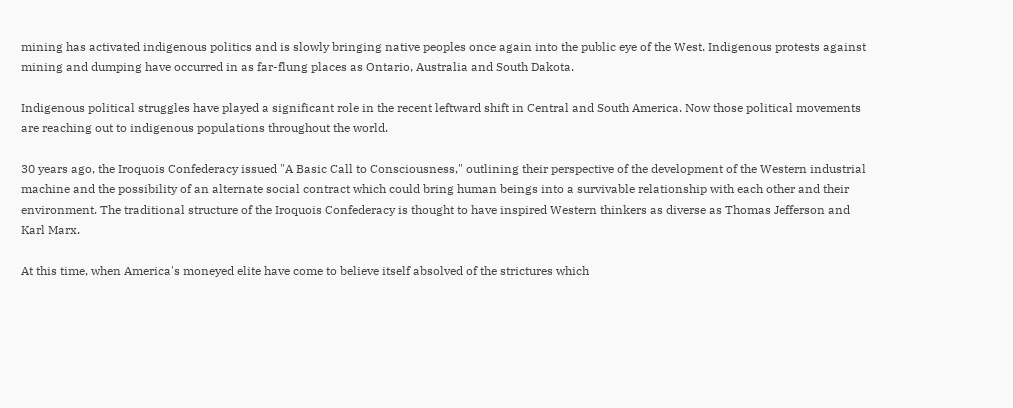mining has activated indigenous politics and is slowly bringing native peoples once again into the public eye of the West. Indigenous protests against mining and dumping have occurred in as far-flung places as Ontario, Australia and South Dakota.

Indigenous political struggles have played a significant role in the recent leftward shift in Central and South America. Now those political movements are reaching out to indigenous populations throughout the world.

30 years ago, the Iroquois Confederacy issued "A Basic Call to Consciousness," outlining their perspective of the development of the Western industrial machine and the possibility of an alternate social contract which could bring human beings into a survivable relationship with each other and their environment. The traditional structure of the Iroquois Confederacy is thought to have inspired Western thinkers as diverse as Thomas Jefferson and Karl Marx.

At this time, when America's moneyed elite have come to believe itself absolved of the strictures which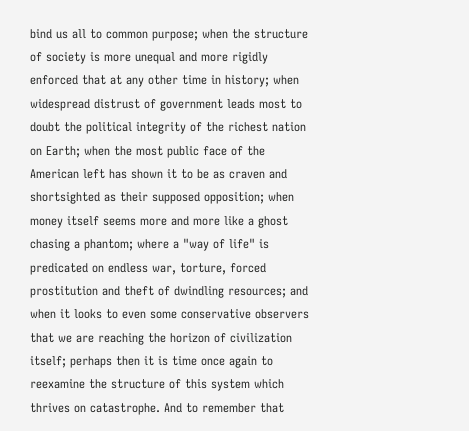bind us all to common purpose; when the structure of society is more unequal and more rigidly enforced that at any other time in history; when widespread distrust of government leads most to doubt the political integrity of the richest nation on Earth; when the most public face of the American left has shown it to be as craven and shortsighted as their supposed opposition; when money itself seems more and more like a ghost chasing a phantom; where a "way of life" is predicated on endless war, torture, forced prostitution and theft of dwindling resources; and when it looks to even some conservative observers that we are reaching the horizon of civilization itself; perhaps then it is time once again to reexamine the structure of this system which thrives on catastrophe. And to remember that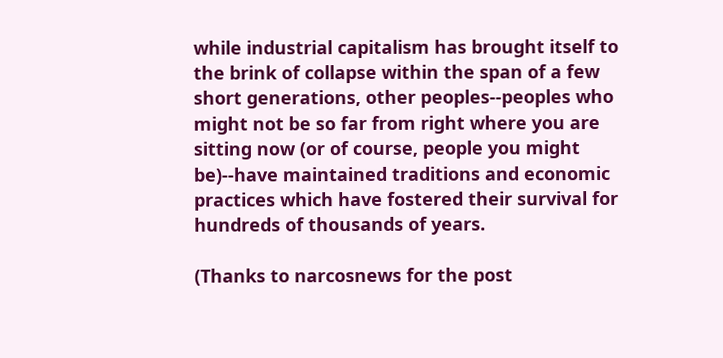while industrial capitalism has brought itself to the brink of collapse within the span of a few short generations, other peoples--peoples who might not be so far from right where you are sitting now (or of course, people you might be)--have maintained traditions and economic practices which have fostered their survival for hundreds of thousands of years.

(Thanks to narcosnews for the post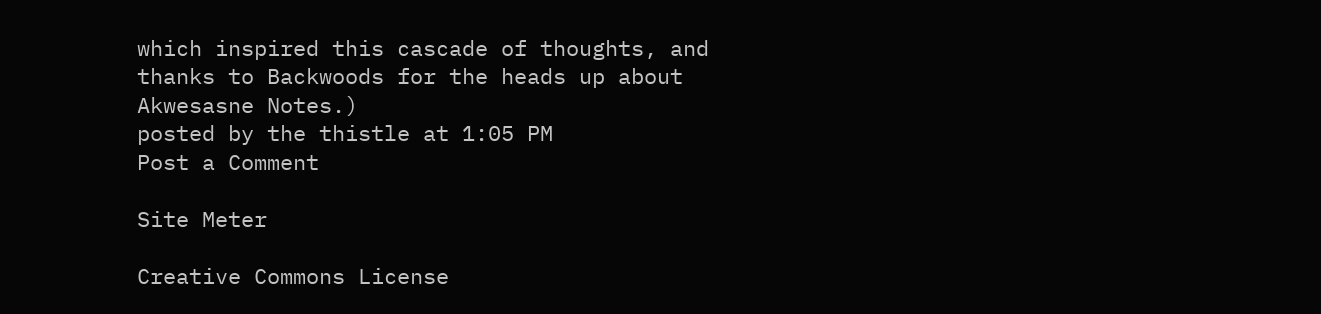which inspired this cascade of thoughts, and thanks to Backwoods for the heads up about Akwesasne Notes.)
posted by the thistle at 1:05 PM
Post a Comment

Site Meter

Creative Commons License